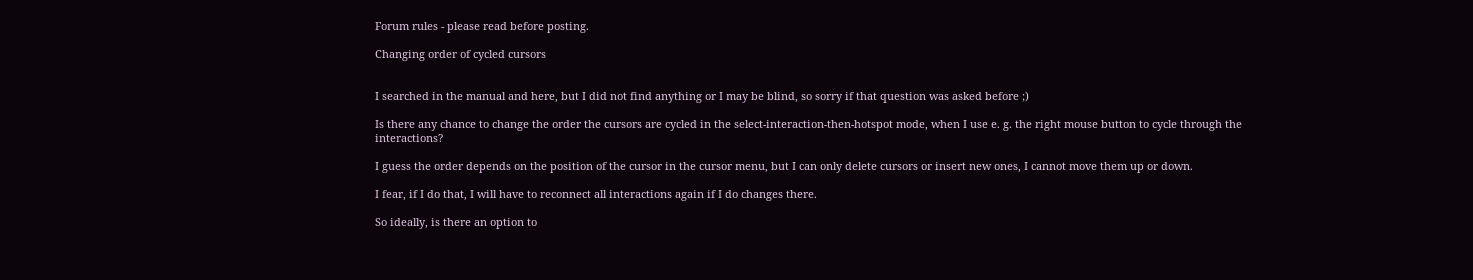Forum rules - please read before posting.

Changing order of cycled cursors


I searched in the manual and here, but I did not find anything or I may be blind, so sorry if that question was asked before ;)

Is there any chance to change the order the cursors are cycled in the select-interaction-then-hotspot mode, when I use e. g. the right mouse button to cycle through the interactions?

I guess the order depends on the position of the cursor in the cursor menu, but I can only delete cursors or insert new ones, I cannot move them up or down.

I fear, if I do that, I will have to reconnect all interactions again if I do changes there.

So ideally, is there an option to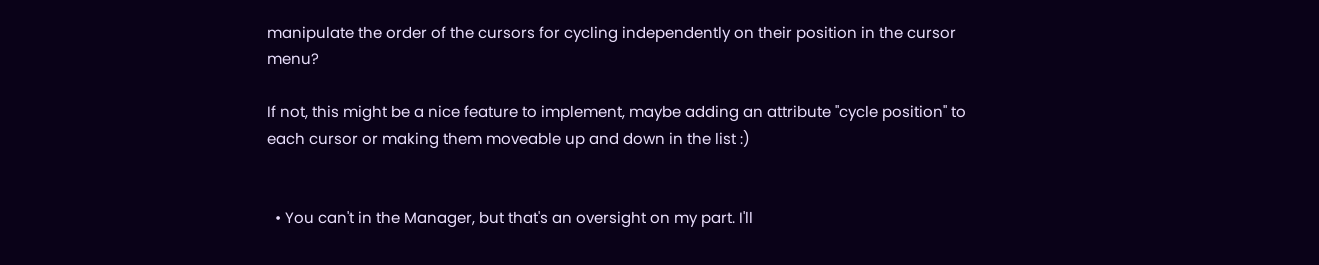manipulate the order of the cursors for cycling independently on their position in the cursor menu?

If not, this might be a nice feature to implement, maybe adding an attribute "cycle position" to each cursor or making them moveable up and down in the list :)


  • You can't in the Manager, but that's an oversight on my part. I'll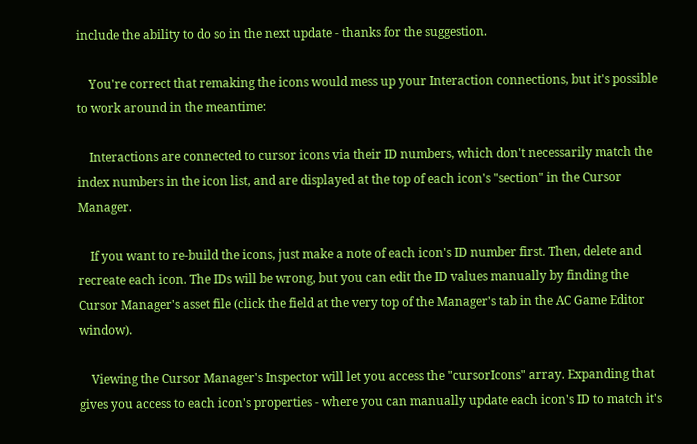include the ability to do so in the next update - thanks for the suggestion.

    You're correct that remaking the icons would mess up your Interaction connections, but it's possible to work around in the meantime:

    Interactions are connected to cursor icons via their ID numbers, which don't necessarily match the index numbers in the icon list, and are displayed at the top of each icon's "section" in the Cursor Manager.

    If you want to re-build the icons, just make a note of each icon's ID number first. Then, delete and recreate each icon. The IDs will be wrong, but you can edit the ID values manually by finding the Cursor Manager's asset file (click the field at the very top of the Manager's tab in the AC Game Editor window).

    Viewing the Cursor Manager's Inspector will let you access the "cursorIcons" array. Expanding that gives you access to each icon's properties - where you can manually update each icon's ID to match it's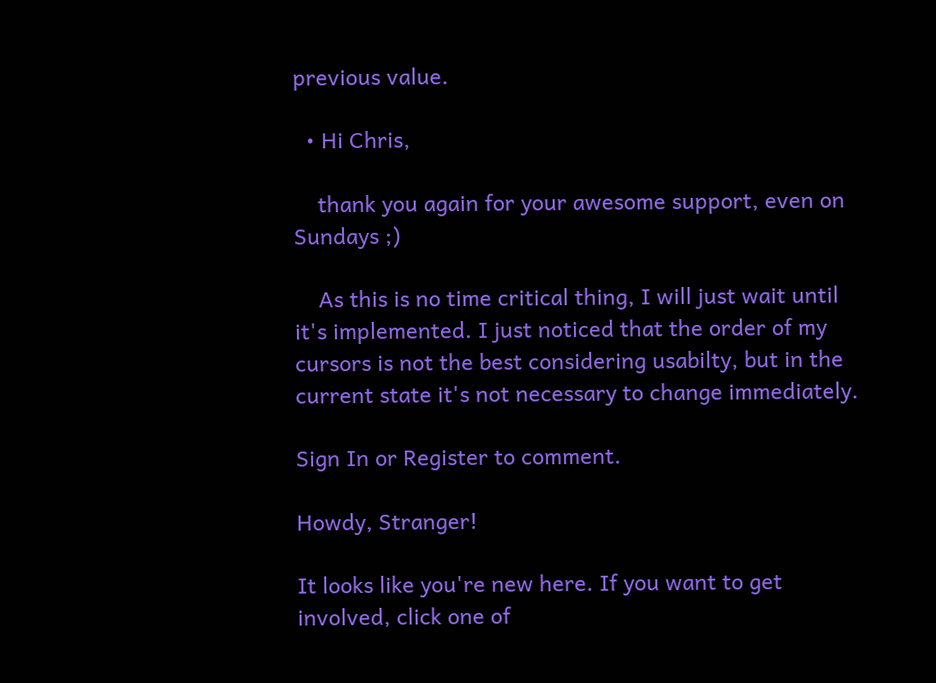previous value.

  • Hi Chris,

    thank you again for your awesome support, even on Sundays ;)

    As this is no time critical thing, I will just wait until it's implemented. I just noticed that the order of my cursors is not the best considering usabilty, but in the current state it's not necessary to change immediately.

Sign In or Register to comment.

Howdy, Stranger!

It looks like you're new here. If you want to get involved, click one of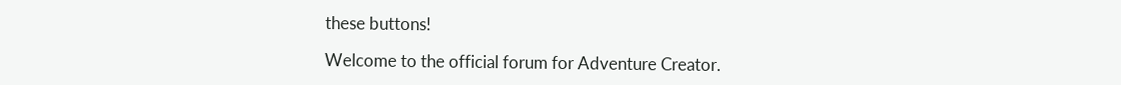these buttons!

Welcome to the official forum for Adventure Creator.